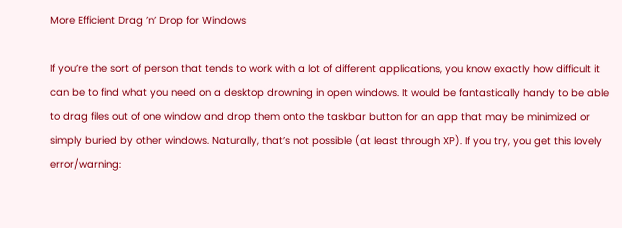More Efficient Drag ’n’ Drop for Windows

If you’re the sort of person that tends to work with a lot of different applications, you know exactly how difficult it can be to find what you need on a desktop drowning in open windows. It would be fantastically handy to be able to drag files out of one window and drop them onto the taskbar button for an app that may be minimized or simply buried by other windows. Naturally, that’s not possible (at least through XP). If you try, you get this lovely error/warning: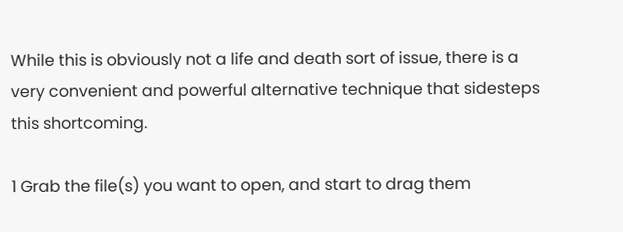While this is obviously not a life and death sort of issue, there is a very convenient and powerful alternative technique that sidesteps this shortcoming.

1 Grab the file(s) you want to open, and start to drag them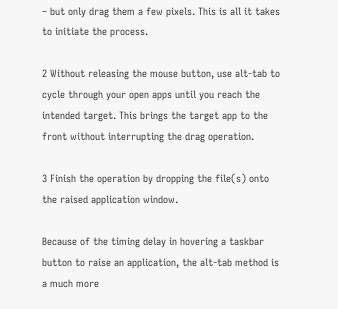– but only drag them a few pixels. This is all it takes to initiate the process.

2 Without releasing the mouse button, use alt-tab to cycle through your open apps until you reach the intended target. This brings the target app to the front without interrupting the drag operation.

3 Finish the operation by dropping the file(s) onto the raised application window.

Because of the timing delay in hovering a taskbar button to raise an application, the alt-tab method is a much more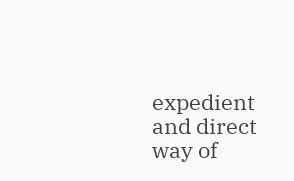expedient and direct way of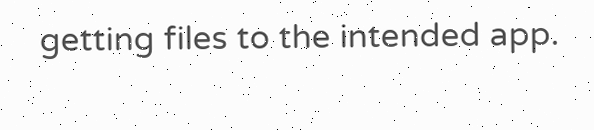getting files to the intended app.